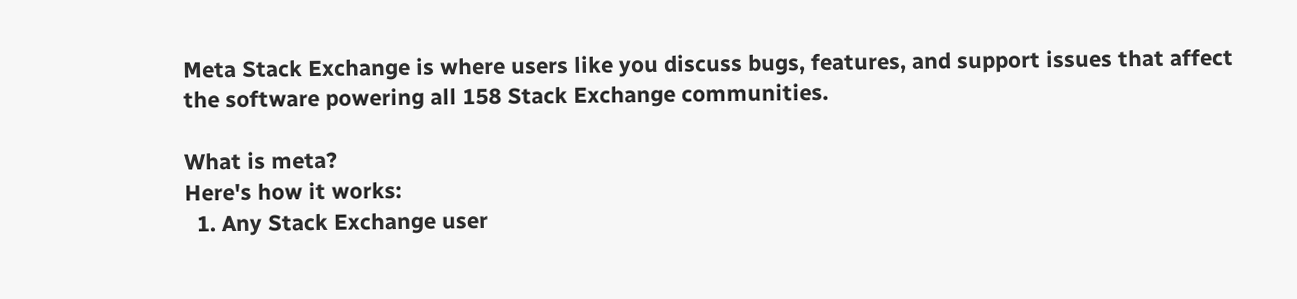Meta Stack Exchange is where users like you discuss bugs, features, and support issues that affect the software powering all 158 Stack Exchange communities.

What is meta?
Here's how it works:
  1. Any Stack Exchange user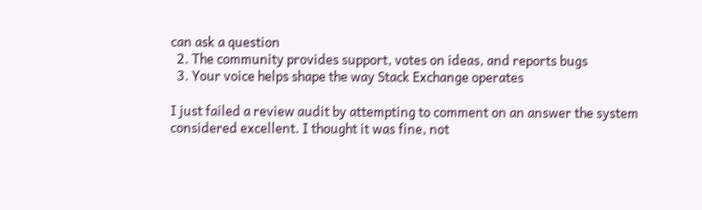can ask a question
  2. The community provides support, votes on ideas, and reports bugs
  3. Your voice helps shape the way Stack Exchange operates

I just failed a review audit by attempting to comment on an answer the system considered excellent. I thought it was fine, not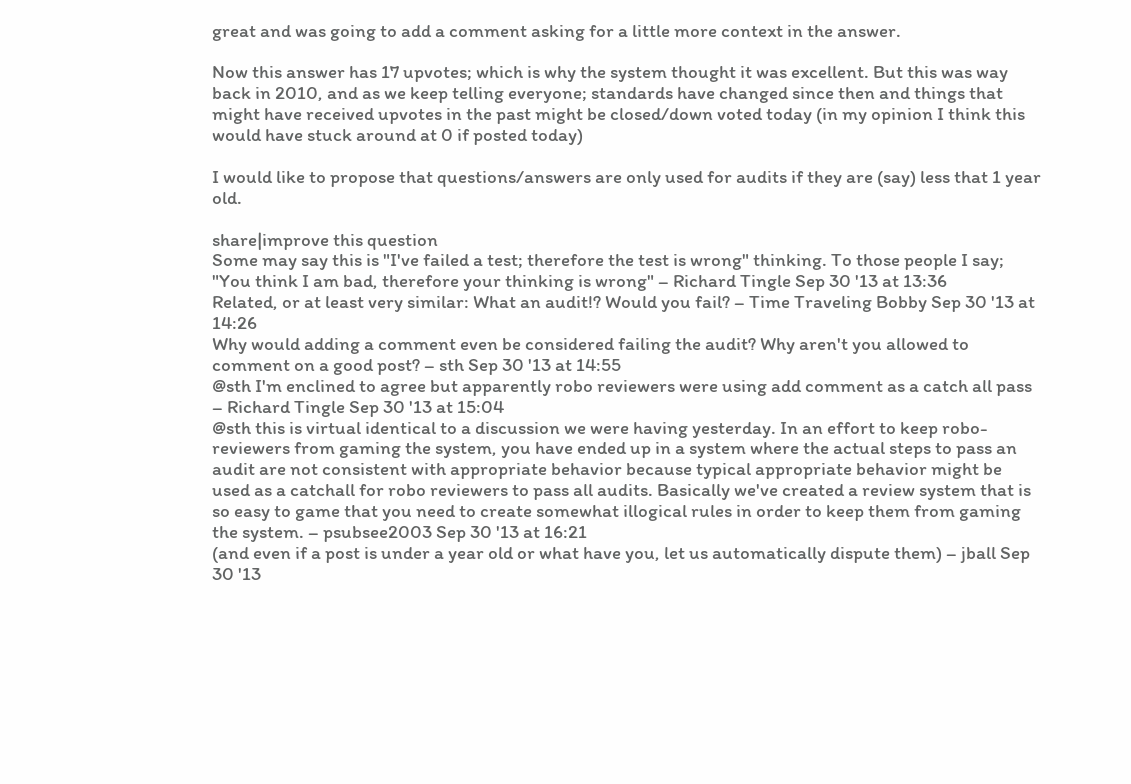great and was going to add a comment asking for a little more context in the answer.

Now this answer has 17 upvotes; which is why the system thought it was excellent. But this was way back in 2010, and as we keep telling everyone; standards have changed since then and things that might have received upvotes in the past might be closed/down voted today (in my opinion I think this would have stuck around at 0 if posted today)

I would like to propose that questions/answers are only used for audits if they are (say) less that 1 year old.

share|improve this question
Some may say this is "I've failed a test; therefore the test is wrong" thinking. To those people I say; "You think I am bad, therefore your thinking is wrong" – Richard Tingle Sep 30 '13 at 13:36
Related, or at least very similar: What an audit!? Would you fail? – Time Traveling Bobby Sep 30 '13 at 14:26
Why would adding a comment even be considered failing the audit? Why aren't you allowed to comment on a good post? – sth Sep 30 '13 at 14:55
@sth I'm enclined to agree but apparently robo reviewers were using add comment as a catch all pass – Richard Tingle Sep 30 '13 at 15:04
@sth this is virtual identical to a discussion we were having yesterday. In an effort to keep robo-reviewers from gaming the system, you have ended up in a system where the actual steps to pass an audit are not consistent with appropriate behavior because typical appropriate behavior might be used as a catchall for robo reviewers to pass all audits. Basically we've created a review system that is so easy to game that you need to create somewhat illogical rules in order to keep them from gaming the system. – psubsee2003 Sep 30 '13 at 16:21
(and even if a post is under a year old or what have you, let us automatically dispute them) – jball Sep 30 '13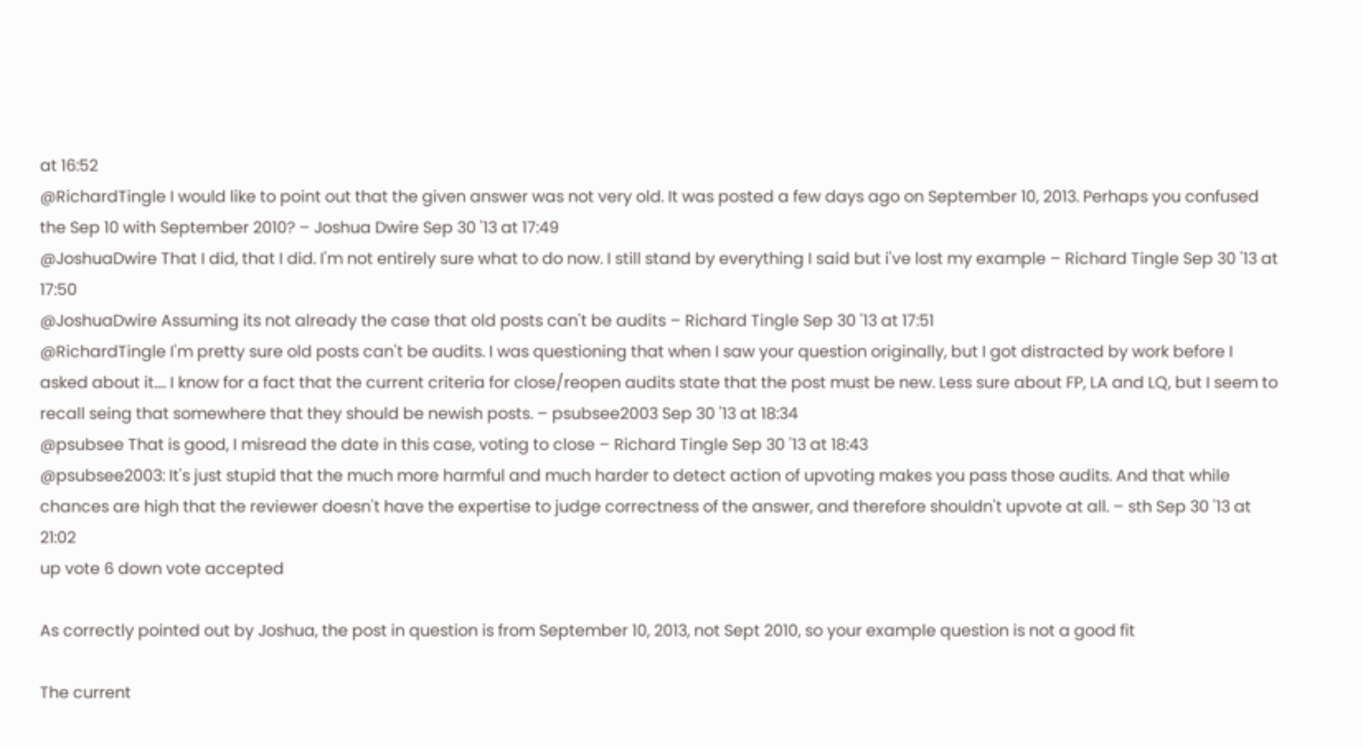at 16:52
@RichardTingle I would like to point out that the given answer was not very old. It was posted a few days ago on September 10, 2013. Perhaps you confused the Sep 10 with September 2010? – Joshua Dwire Sep 30 '13 at 17:49
@JoshuaDwire That I did, that I did. I'm not entirely sure what to do now. I still stand by everything I said but i've lost my example – Richard Tingle Sep 30 '13 at 17:50
@JoshuaDwire Assuming its not already the case that old posts can't be audits – Richard Tingle Sep 30 '13 at 17:51
@RichardTingle I'm pretty sure old posts can't be audits. I was questioning that when I saw your question originally, but I got distracted by work before I asked about it.... I know for a fact that the current criteria for close/reopen audits state that the post must be new. Less sure about FP, LA and LQ, but I seem to recall seing that somewhere that they should be newish posts. – psubsee2003 Sep 30 '13 at 18:34
@psubsee That is good, I misread the date in this case, voting to close – Richard Tingle Sep 30 '13 at 18:43
@psubsee2003: It's just stupid that the much more harmful and much harder to detect action of upvoting makes you pass those audits. And that while chances are high that the reviewer doesn't have the expertise to judge correctness of the answer, and therefore shouldn't upvote at all. – sth Sep 30 '13 at 21:02
up vote 6 down vote accepted

As correctly pointed out by Joshua, the post in question is from September 10, 2013, not Sept 2010, so your example question is not a good fit

The current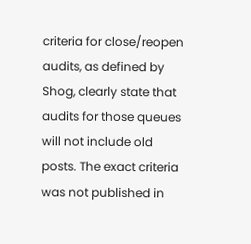criteria for close/reopen audits, as defined by Shog, clearly state that audits for those queues will not include old posts. The exact criteria was not published in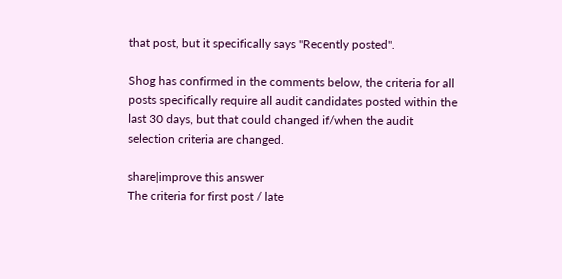that post, but it specifically says "Recently posted".

Shog has confirmed in the comments below, the criteria for all posts specifically require all audit candidates posted within the last 30 days, but that could changed if/when the audit selection criteria are changed.

share|improve this answer
The criteria for first post / late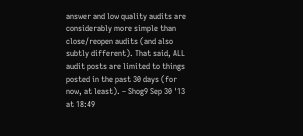answer and low quality audits are considerably more simple than close/reopen audits (and also subtly different). That said, ALL audit posts are limited to things posted in the past 30 days (for now, at least). – Shog9 Sep 30 '13 at 18:49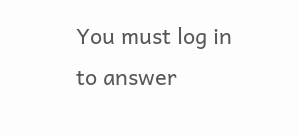You must log in to answer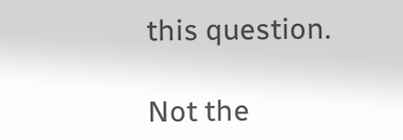this question.

Not the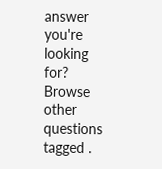answer you're looking for? Browse other questions tagged .